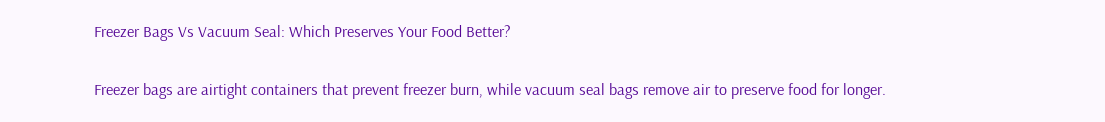Freezer Bags Vs Vacuum Seal: Which Preserves Your Food Better?

Freezer bags are airtight containers that prevent freezer burn, while vacuum seal bags remove air to preserve food for longer.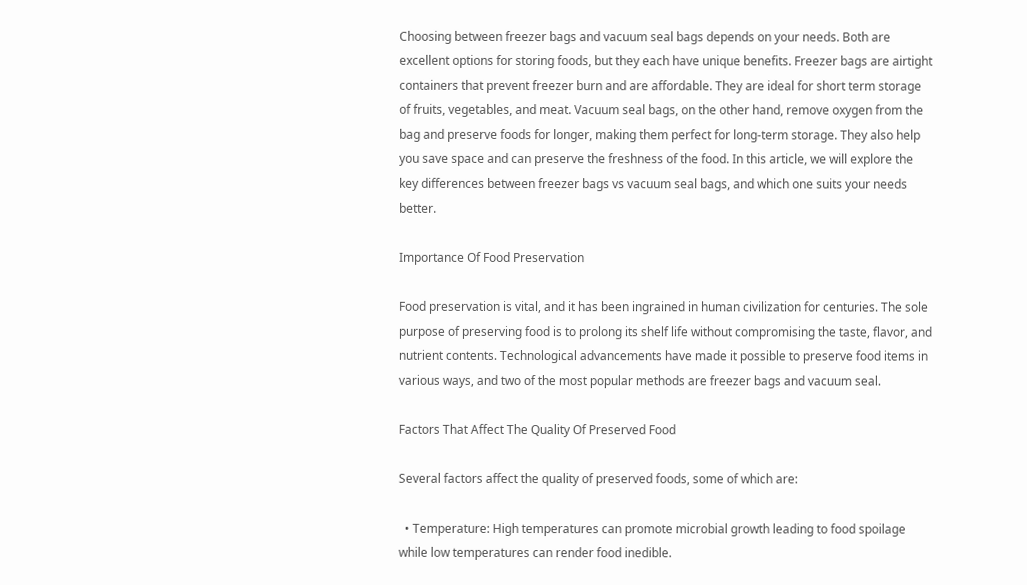Choosing between freezer bags and vacuum seal bags depends on your needs. Both are excellent options for storing foods, but they each have unique benefits. Freezer bags are airtight containers that prevent freezer burn and are affordable. They are ideal for short term storage of fruits, vegetables, and meat. Vacuum seal bags, on the other hand, remove oxygen from the bag and preserve foods for longer, making them perfect for long-term storage. They also help you save space and can preserve the freshness of the food. In this article, we will explore the key differences between freezer bags vs vacuum seal bags, and which one suits your needs better.

Importance Of Food Preservation

Food preservation is vital, and it has been ingrained in human civilization for centuries. The sole purpose of preserving food is to prolong its shelf life without compromising the taste, flavor, and nutrient contents. Technological advancements have made it possible to preserve food items in various ways, and two of the most popular methods are freezer bags and vacuum seal.

Factors That Affect The Quality Of Preserved Food

Several factors affect the quality of preserved foods, some of which are:

  • Temperature: High temperatures can promote microbial growth leading to food spoilage while low temperatures can render food inedible.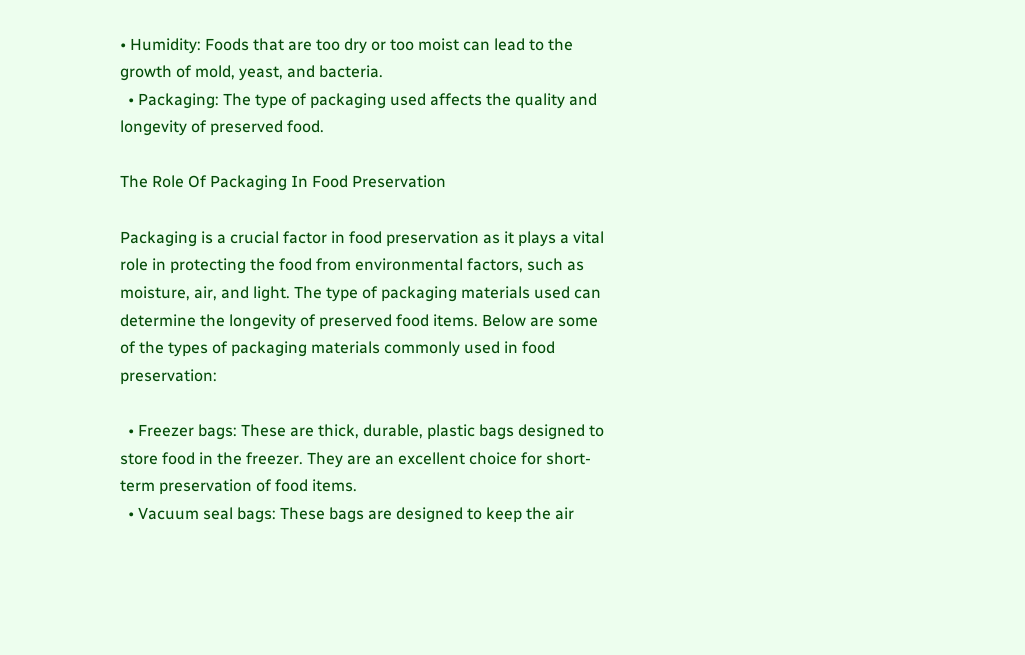• Humidity: Foods that are too dry or too moist can lead to the growth of mold, yeast, and bacteria.
  • Packaging: The type of packaging used affects the quality and longevity of preserved food.

The Role Of Packaging In Food Preservation

Packaging is a crucial factor in food preservation as it plays a vital role in protecting the food from environmental factors, such as moisture, air, and light. The type of packaging materials used can determine the longevity of preserved food items. Below are some of the types of packaging materials commonly used in food preservation:

  • Freezer bags: These are thick, durable, plastic bags designed to store food in the freezer. They are an excellent choice for short-term preservation of food items.
  • Vacuum seal bags: These bags are designed to keep the air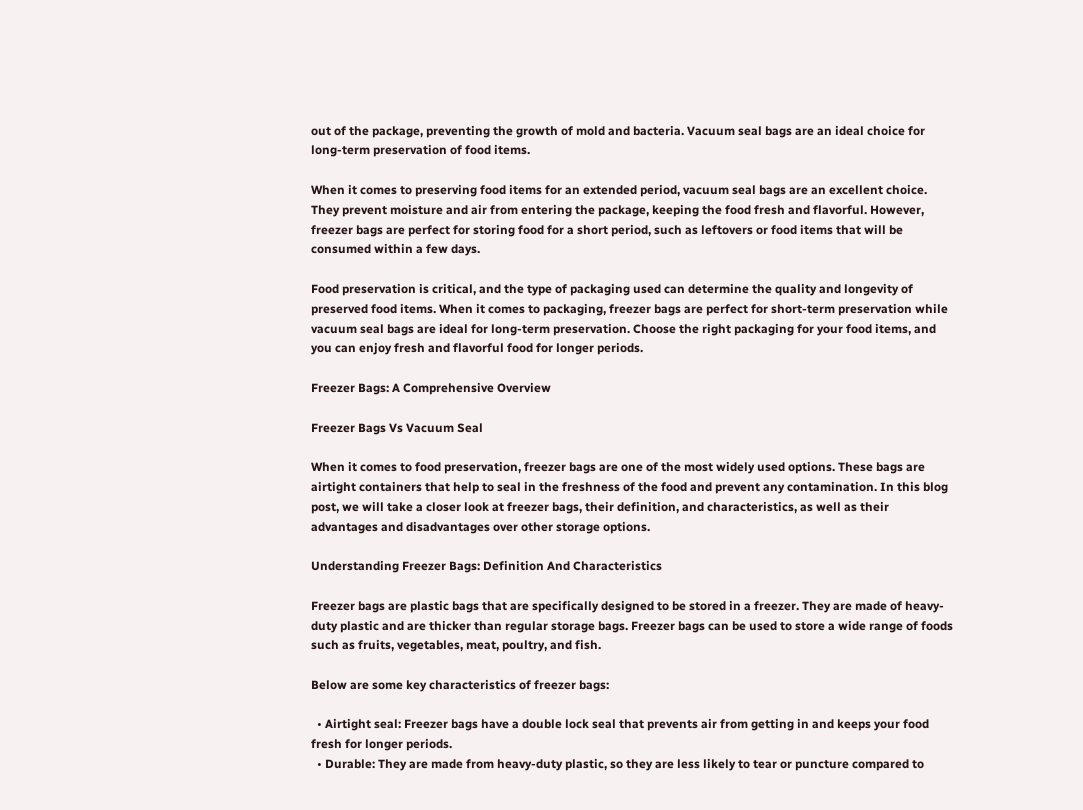out of the package, preventing the growth of mold and bacteria. Vacuum seal bags are an ideal choice for long-term preservation of food items.

When it comes to preserving food items for an extended period, vacuum seal bags are an excellent choice. They prevent moisture and air from entering the package, keeping the food fresh and flavorful. However, freezer bags are perfect for storing food for a short period, such as leftovers or food items that will be consumed within a few days.

Food preservation is critical, and the type of packaging used can determine the quality and longevity of preserved food items. When it comes to packaging, freezer bags are perfect for short-term preservation while vacuum seal bags are ideal for long-term preservation. Choose the right packaging for your food items, and you can enjoy fresh and flavorful food for longer periods.

Freezer Bags: A Comprehensive Overview

Freezer Bags Vs Vacuum Seal

When it comes to food preservation, freezer bags are one of the most widely used options. These bags are airtight containers that help to seal in the freshness of the food and prevent any contamination. In this blog post, we will take a closer look at freezer bags, their definition, and characteristics, as well as their advantages and disadvantages over other storage options.

Understanding Freezer Bags: Definition And Characteristics

Freezer bags are plastic bags that are specifically designed to be stored in a freezer. They are made of heavy-duty plastic and are thicker than regular storage bags. Freezer bags can be used to store a wide range of foods such as fruits, vegetables, meat, poultry, and fish.

Below are some key characteristics of freezer bags:

  • Airtight seal: Freezer bags have a double lock seal that prevents air from getting in and keeps your food fresh for longer periods.
  • Durable: They are made from heavy-duty plastic, so they are less likely to tear or puncture compared to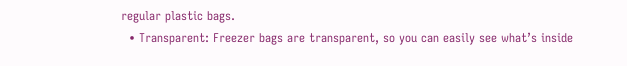regular plastic bags.
  • Transparent: Freezer bags are transparent, so you can easily see what’s inside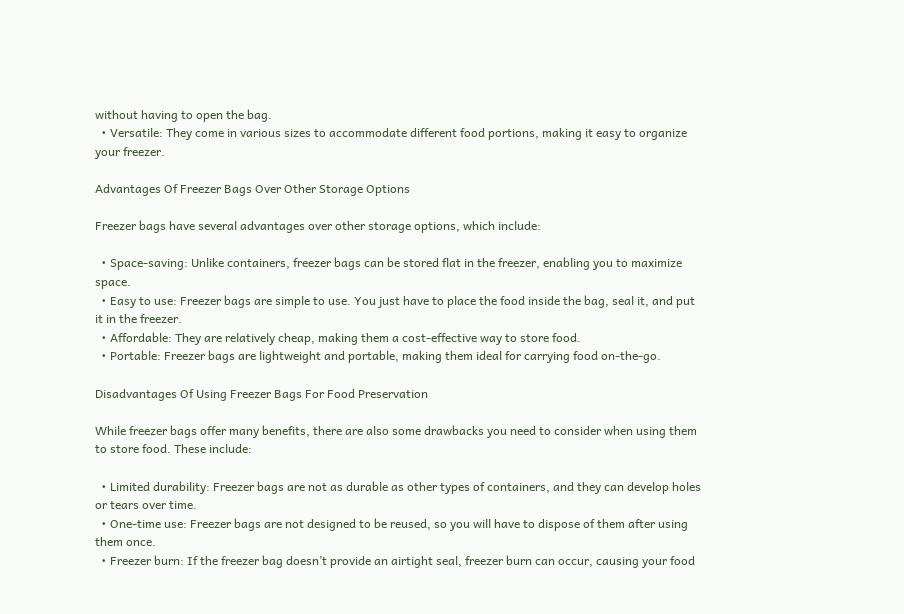without having to open the bag.
  • Versatile: They come in various sizes to accommodate different food portions, making it easy to organize your freezer.

Advantages Of Freezer Bags Over Other Storage Options

Freezer bags have several advantages over other storage options, which include:

  • Space-saving: Unlike containers, freezer bags can be stored flat in the freezer, enabling you to maximize space.
  • Easy to use: Freezer bags are simple to use. You just have to place the food inside the bag, seal it, and put it in the freezer.
  • Affordable: They are relatively cheap, making them a cost-effective way to store food.
  • Portable: Freezer bags are lightweight and portable, making them ideal for carrying food on-the-go.

Disadvantages Of Using Freezer Bags For Food Preservation

While freezer bags offer many benefits, there are also some drawbacks you need to consider when using them to store food. These include:

  • Limited durability: Freezer bags are not as durable as other types of containers, and they can develop holes or tears over time.
  • One-time use: Freezer bags are not designed to be reused, so you will have to dispose of them after using them once.
  • Freezer burn: If the freezer bag doesn’t provide an airtight seal, freezer burn can occur, causing your food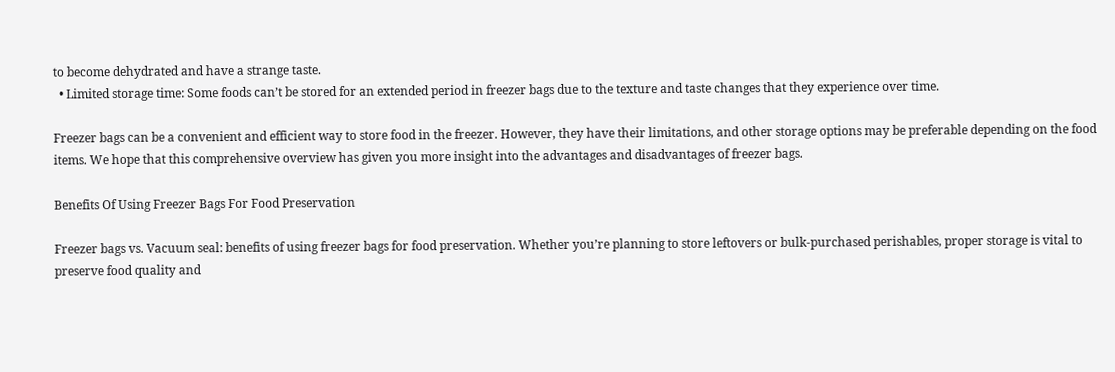to become dehydrated and have a strange taste.
  • Limited storage time: Some foods can’t be stored for an extended period in freezer bags due to the texture and taste changes that they experience over time.

Freezer bags can be a convenient and efficient way to store food in the freezer. However, they have their limitations, and other storage options may be preferable depending on the food items. We hope that this comprehensive overview has given you more insight into the advantages and disadvantages of freezer bags.

Benefits Of Using Freezer Bags For Food Preservation

Freezer bags vs. Vacuum seal: benefits of using freezer bags for food preservation. Whether you’re planning to store leftovers or bulk-purchased perishables, proper storage is vital to preserve food quality and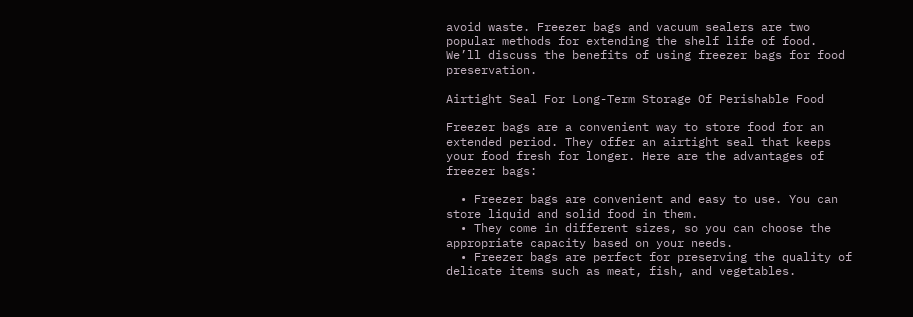avoid waste. Freezer bags and vacuum sealers are two popular methods for extending the shelf life of food. We’ll discuss the benefits of using freezer bags for food preservation.

Airtight Seal For Long-Term Storage Of Perishable Food

Freezer bags are a convenient way to store food for an extended period. They offer an airtight seal that keeps your food fresh for longer. Here are the advantages of freezer bags:

  • Freezer bags are convenient and easy to use. You can store liquid and solid food in them.
  • They come in different sizes, so you can choose the appropriate capacity based on your needs.
  • Freezer bags are perfect for preserving the quality of delicate items such as meat, fish, and vegetables.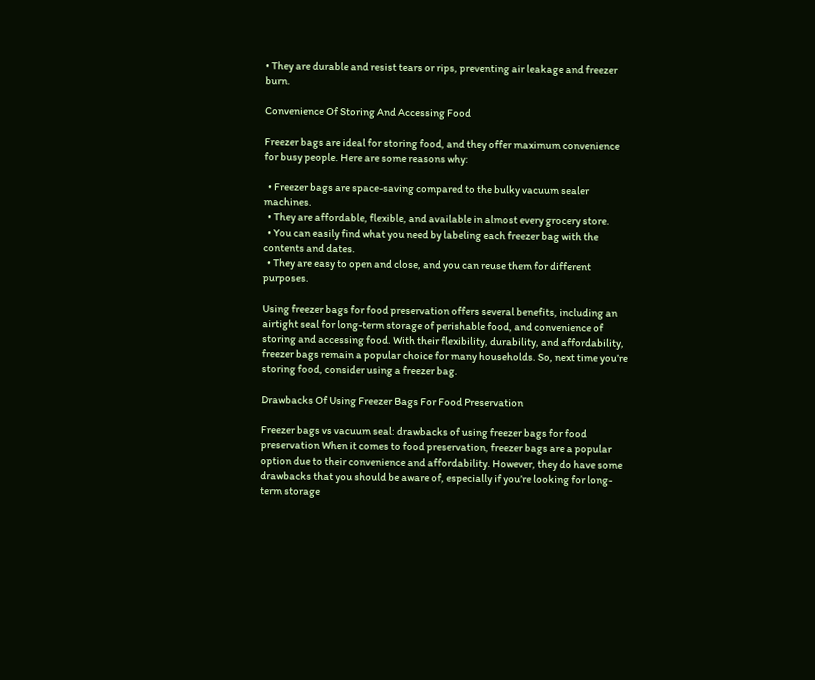• They are durable and resist tears or rips, preventing air leakage and freezer burn.

Convenience Of Storing And Accessing Food

Freezer bags are ideal for storing food, and they offer maximum convenience for busy people. Here are some reasons why:

  • Freezer bags are space-saving compared to the bulky vacuum sealer machines.
  • They are affordable, flexible, and available in almost every grocery store.
  • You can easily find what you need by labeling each freezer bag with the contents and dates.
  • They are easy to open and close, and you can reuse them for different purposes.

Using freezer bags for food preservation offers several benefits, including an airtight seal for long-term storage of perishable food, and convenience of storing and accessing food. With their flexibility, durability, and affordability, freezer bags remain a popular choice for many households. So, next time you’re storing food, consider using a freezer bag.

Drawbacks Of Using Freezer Bags For Food Preservation

Freezer bags vs vacuum seal: drawbacks of using freezer bags for food preservation When it comes to food preservation, freezer bags are a popular option due to their convenience and affordability. However, they do have some drawbacks that you should be aware of, especially if you’re looking for long-term storage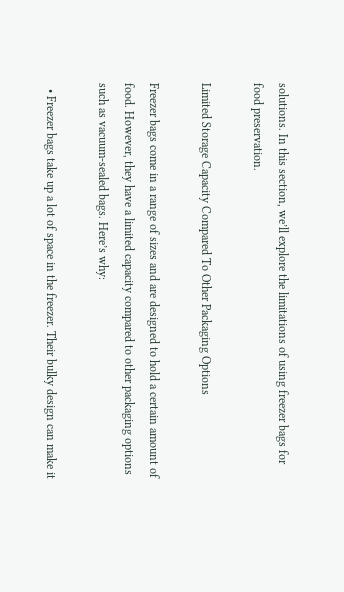solutions. In this section, we’ll explore the limitations of using freezer bags for food preservation.

Limited Storage Capacity Compared To Other Packaging Options

Freezer bags come in a range of sizes and are designed to hold a certain amount of food. However, they have a limited capacity compared to other packaging options such as vacuum-sealed bags. Here’s why:

  • Freezer bags take up a lot of space in the freezer. Their bulky design can make it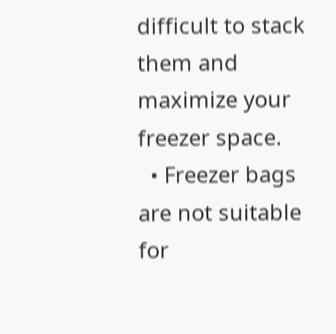difficult to stack them and maximize your freezer space.
  • Freezer bags are not suitable for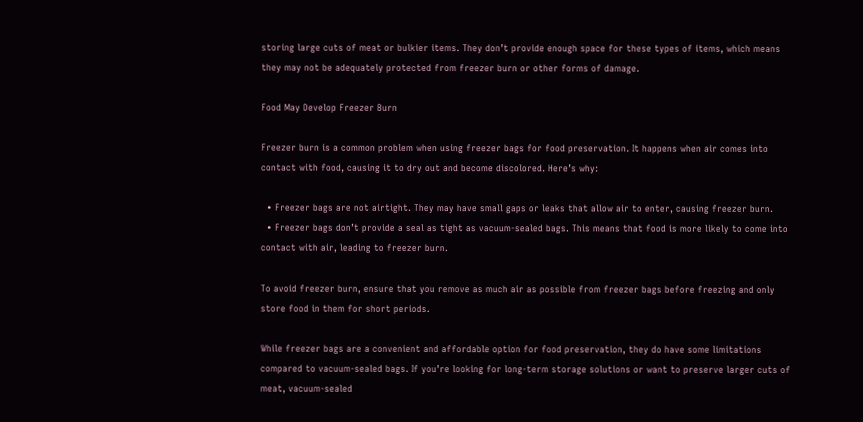storing large cuts of meat or bulkier items. They don’t provide enough space for these types of items, which means they may not be adequately protected from freezer burn or other forms of damage.

Food May Develop Freezer Burn

Freezer burn is a common problem when using freezer bags for food preservation. It happens when air comes into contact with food, causing it to dry out and become discolored. Here’s why:

  • Freezer bags are not airtight. They may have small gaps or leaks that allow air to enter, causing freezer burn.
  • Freezer bags don’t provide a seal as tight as vacuum-sealed bags. This means that food is more likely to come into contact with air, leading to freezer burn.

To avoid freezer burn, ensure that you remove as much air as possible from freezer bags before freezing and only store food in them for short periods.

While freezer bags are a convenient and affordable option for food preservation, they do have some limitations compared to vacuum-sealed bags. If you’re looking for long-term storage solutions or want to preserve larger cuts of meat, vacuum-sealed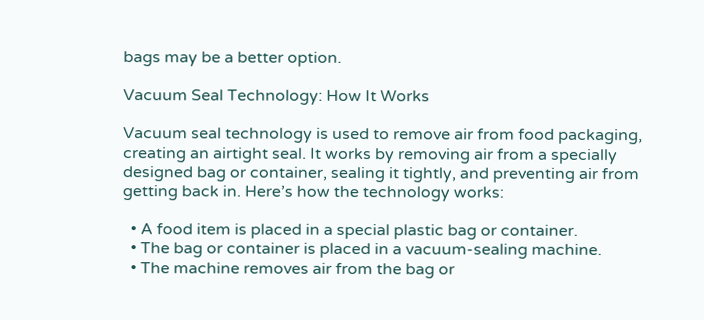bags may be a better option.

Vacuum Seal Technology: How It Works

Vacuum seal technology is used to remove air from food packaging, creating an airtight seal. It works by removing air from a specially designed bag or container, sealing it tightly, and preventing air from getting back in. Here’s how the technology works:

  • A food item is placed in a special plastic bag or container.
  • The bag or container is placed in a vacuum-sealing machine.
  • The machine removes air from the bag or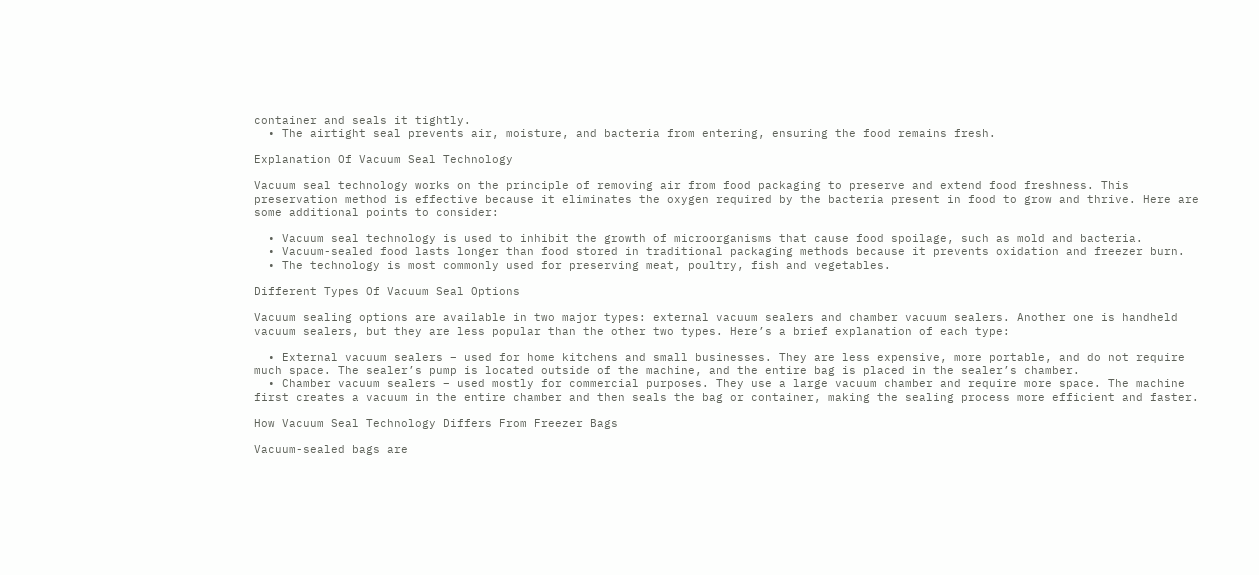container and seals it tightly.
  • The airtight seal prevents air, moisture, and bacteria from entering, ensuring the food remains fresh.

Explanation Of Vacuum Seal Technology

Vacuum seal technology works on the principle of removing air from food packaging to preserve and extend food freshness. This preservation method is effective because it eliminates the oxygen required by the bacteria present in food to grow and thrive. Here are some additional points to consider:

  • Vacuum seal technology is used to inhibit the growth of microorganisms that cause food spoilage, such as mold and bacteria.
  • Vacuum-sealed food lasts longer than food stored in traditional packaging methods because it prevents oxidation and freezer burn.
  • The technology is most commonly used for preserving meat, poultry, fish and vegetables.

Different Types Of Vacuum Seal Options

Vacuum sealing options are available in two major types: external vacuum sealers and chamber vacuum sealers. Another one is handheld vacuum sealers, but they are less popular than the other two types. Here’s a brief explanation of each type:

  • External vacuum sealers – used for home kitchens and small businesses. They are less expensive, more portable, and do not require much space. The sealer’s pump is located outside of the machine, and the entire bag is placed in the sealer’s chamber.
  • Chamber vacuum sealers – used mostly for commercial purposes. They use a large vacuum chamber and require more space. The machine first creates a vacuum in the entire chamber and then seals the bag or container, making the sealing process more efficient and faster.

How Vacuum Seal Technology Differs From Freezer Bags

Vacuum-sealed bags are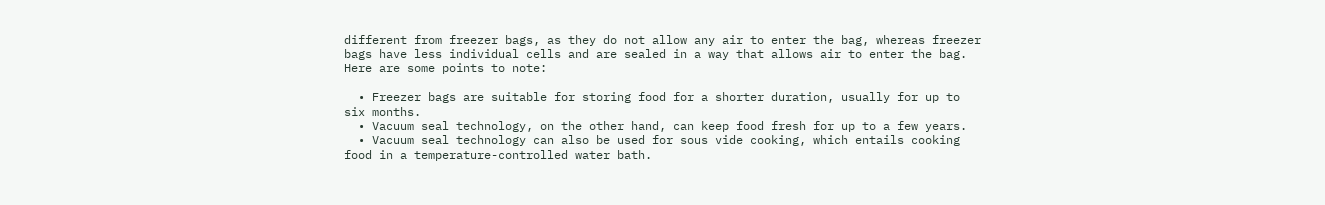different from freezer bags, as they do not allow any air to enter the bag, whereas freezer bags have less individual cells and are sealed in a way that allows air to enter the bag. Here are some points to note:

  • Freezer bags are suitable for storing food for a shorter duration, usually for up to six months.
  • Vacuum seal technology, on the other hand, can keep food fresh for up to a few years.
  • Vacuum seal technology can also be used for sous vide cooking, which entails cooking food in a temperature-controlled water bath.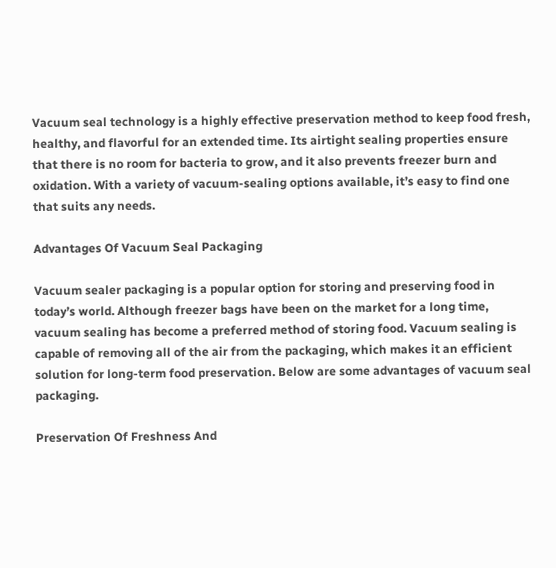Vacuum seal technology is a highly effective preservation method to keep food fresh, healthy, and flavorful for an extended time. Its airtight sealing properties ensure that there is no room for bacteria to grow, and it also prevents freezer burn and oxidation. With a variety of vacuum-sealing options available, it’s easy to find one that suits any needs.

Advantages Of Vacuum Seal Packaging

Vacuum sealer packaging is a popular option for storing and preserving food in today’s world. Although freezer bags have been on the market for a long time, vacuum sealing has become a preferred method of storing food. Vacuum sealing is capable of removing all of the air from the packaging, which makes it an efficient solution for long-term food preservation. Below are some advantages of vacuum seal packaging.

Preservation Of Freshness And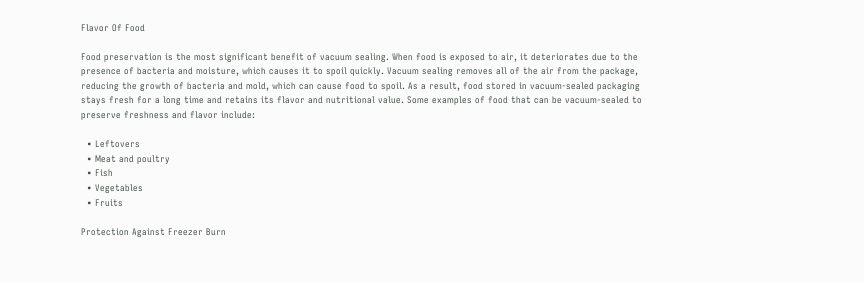Flavor Of Food

Food preservation is the most significant benefit of vacuum sealing. When food is exposed to air, it deteriorates due to the presence of bacteria and moisture, which causes it to spoil quickly. Vacuum sealing removes all of the air from the package, reducing the growth of bacteria and mold, which can cause food to spoil. As a result, food stored in vacuum-sealed packaging stays fresh for a long time and retains its flavor and nutritional value. Some examples of food that can be vacuum-sealed to preserve freshness and flavor include:

  • Leftovers
  • Meat and poultry
  • Fish
  • Vegetables
  • Fruits

Protection Against Freezer Burn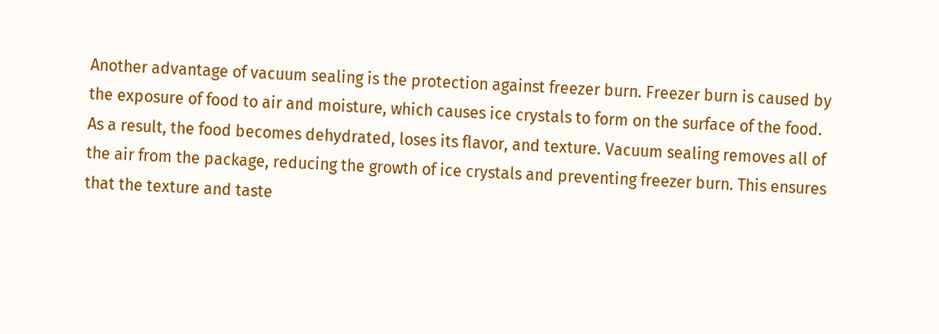Another advantage of vacuum sealing is the protection against freezer burn. Freezer burn is caused by the exposure of food to air and moisture, which causes ice crystals to form on the surface of the food. As a result, the food becomes dehydrated, loses its flavor, and texture. Vacuum sealing removes all of the air from the package, reducing the growth of ice crystals and preventing freezer burn. This ensures that the texture and taste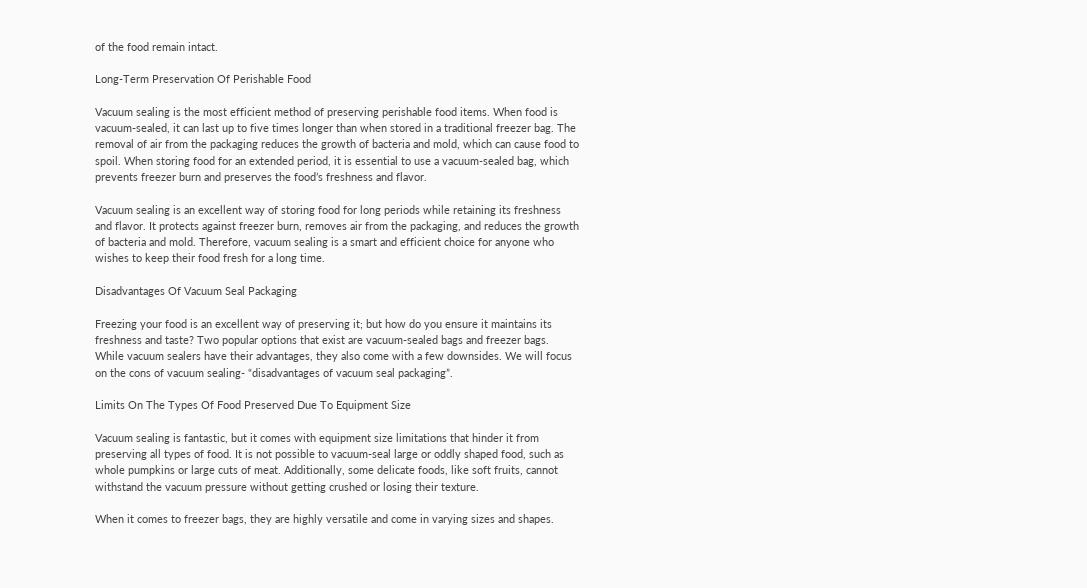of the food remain intact.

Long-Term Preservation Of Perishable Food

Vacuum sealing is the most efficient method of preserving perishable food items. When food is vacuum-sealed, it can last up to five times longer than when stored in a traditional freezer bag. The removal of air from the packaging reduces the growth of bacteria and mold, which can cause food to spoil. When storing food for an extended period, it is essential to use a vacuum-sealed bag, which prevents freezer burn and preserves the food’s freshness and flavor.

Vacuum sealing is an excellent way of storing food for long periods while retaining its freshness and flavor. It protects against freezer burn, removes air from the packaging, and reduces the growth of bacteria and mold. Therefore, vacuum sealing is a smart and efficient choice for anyone who wishes to keep their food fresh for a long time.

Disadvantages Of Vacuum Seal Packaging

Freezing your food is an excellent way of preserving it; but how do you ensure it maintains its freshness and taste? Two popular options that exist are vacuum-sealed bags and freezer bags. While vacuum sealers have their advantages, they also come with a few downsides. We will focus on the cons of vacuum sealing- “disadvantages of vacuum seal packaging”.

Limits On The Types Of Food Preserved Due To Equipment Size

Vacuum sealing is fantastic, but it comes with equipment size limitations that hinder it from preserving all types of food. It is not possible to vacuum-seal large or oddly shaped food, such as whole pumpkins or large cuts of meat. Additionally, some delicate foods, like soft fruits, cannot withstand the vacuum pressure without getting crushed or losing their texture.

When it comes to freezer bags, they are highly versatile and come in varying sizes and shapes.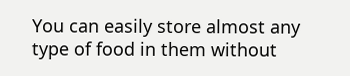You can easily store almost any type of food in them without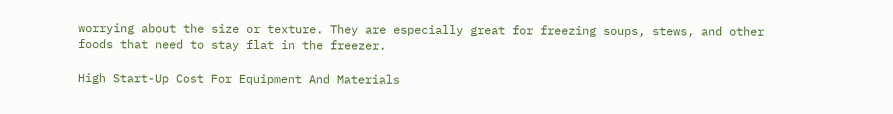worrying about the size or texture. They are especially great for freezing soups, stews, and other foods that need to stay flat in the freezer.

High Start-Up Cost For Equipment And Materials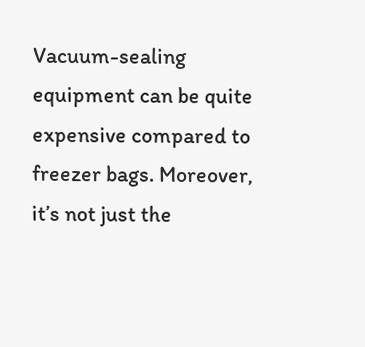Vacuum-sealing equipment can be quite expensive compared to freezer bags. Moreover, it’s not just the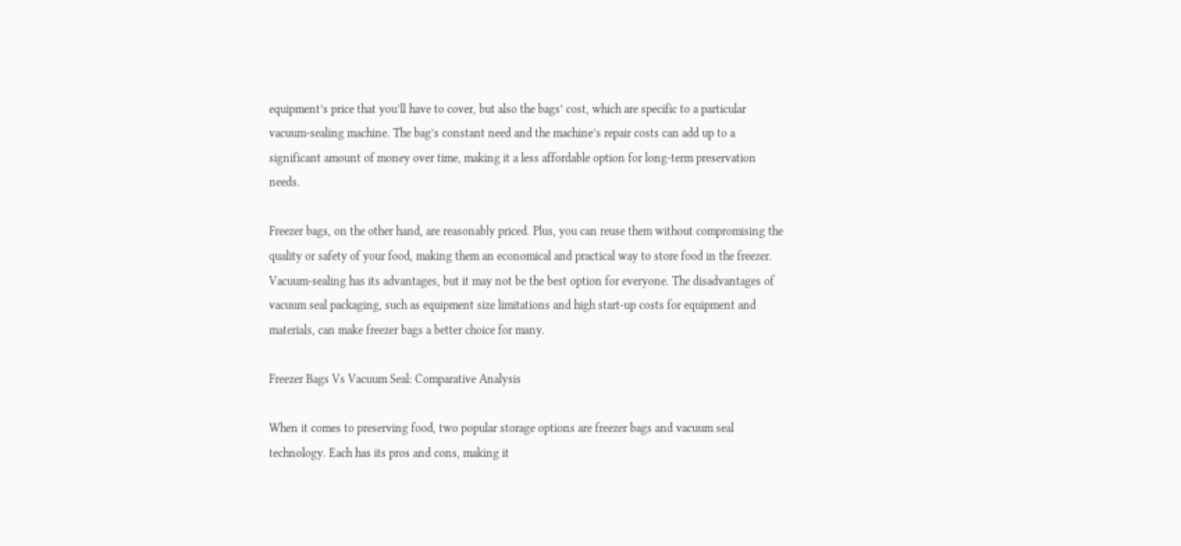equipment’s price that you’ll have to cover, but also the bags’ cost, which are specific to a particular vacuum-sealing machine. The bag’s constant need and the machine’s repair costs can add up to a significant amount of money over time, making it a less affordable option for long-term preservation needs.

Freezer bags, on the other hand, are reasonably priced. Plus, you can reuse them without compromising the quality or safety of your food, making them an economical and practical way to store food in the freezer. Vacuum-sealing has its advantages, but it may not be the best option for everyone. The disadvantages of vacuum seal packaging, such as equipment size limitations and high start-up costs for equipment and materials, can make freezer bags a better choice for many.

Freezer Bags Vs Vacuum Seal: Comparative Analysis

When it comes to preserving food, two popular storage options are freezer bags and vacuum seal technology. Each has its pros and cons, making it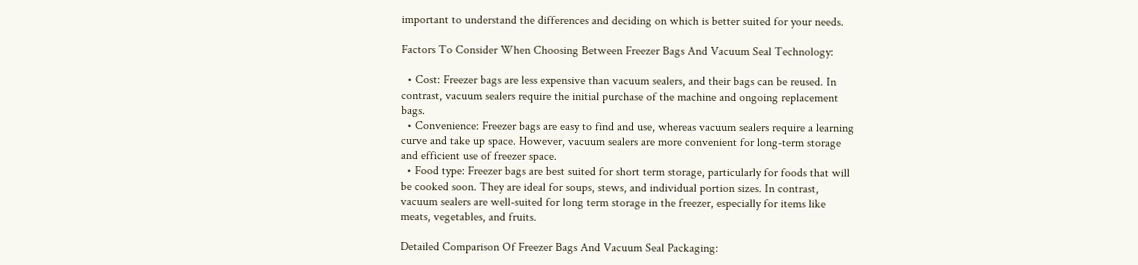important to understand the differences and deciding on which is better suited for your needs.

Factors To Consider When Choosing Between Freezer Bags And Vacuum Seal Technology:

  • Cost: Freezer bags are less expensive than vacuum sealers, and their bags can be reused. In contrast, vacuum sealers require the initial purchase of the machine and ongoing replacement bags.
  • Convenience: Freezer bags are easy to find and use, whereas vacuum sealers require a learning curve and take up space. However, vacuum sealers are more convenient for long-term storage and efficient use of freezer space.
  • Food type: Freezer bags are best suited for short term storage, particularly for foods that will be cooked soon. They are ideal for soups, stews, and individual portion sizes. In contrast, vacuum sealers are well-suited for long term storage in the freezer, especially for items like meats, vegetables, and fruits.

Detailed Comparison Of Freezer Bags And Vacuum Seal Packaging: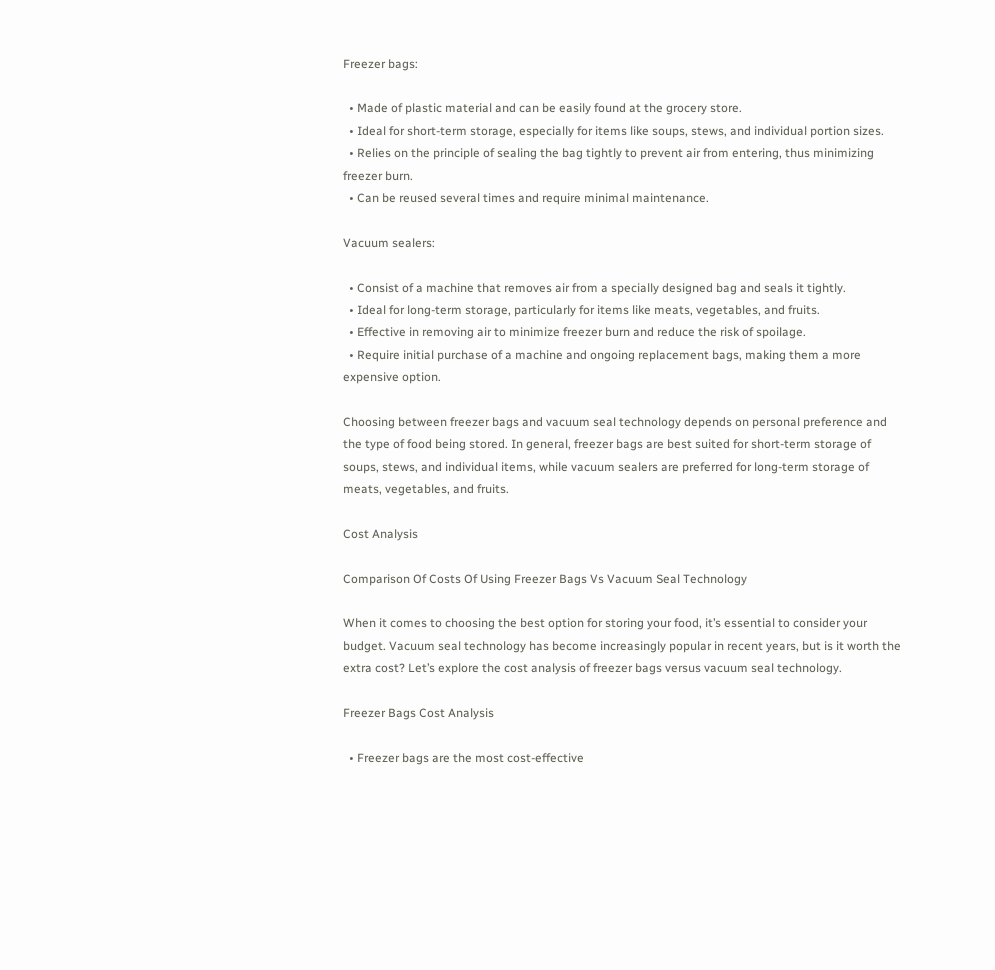Freezer bags:

  • Made of plastic material and can be easily found at the grocery store.
  • Ideal for short-term storage, especially for items like soups, stews, and individual portion sizes.
  • Relies on the principle of sealing the bag tightly to prevent air from entering, thus minimizing freezer burn.
  • Can be reused several times and require minimal maintenance.

Vacuum sealers:

  • Consist of a machine that removes air from a specially designed bag and seals it tightly.
  • Ideal for long-term storage, particularly for items like meats, vegetables, and fruits.
  • Effective in removing air to minimize freezer burn and reduce the risk of spoilage.
  • Require initial purchase of a machine and ongoing replacement bags, making them a more expensive option.

Choosing between freezer bags and vacuum seal technology depends on personal preference and the type of food being stored. In general, freezer bags are best suited for short-term storage of soups, stews, and individual items, while vacuum sealers are preferred for long-term storage of meats, vegetables, and fruits.

Cost Analysis

Comparison Of Costs Of Using Freezer Bags Vs Vacuum Seal Technology

When it comes to choosing the best option for storing your food, it’s essential to consider your budget. Vacuum seal technology has become increasingly popular in recent years, but is it worth the extra cost? Let’s explore the cost analysis of freezer bags versus vacuum seal technology.

Freezer Bags Cost Analysis

  • Freezer bags are the most cost-effective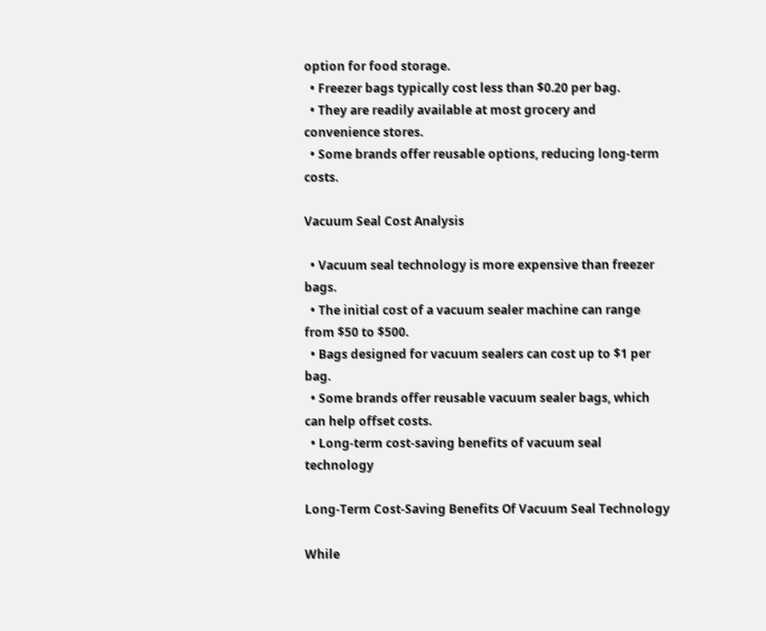option for food storage.
  • Freezer bags typically cost less than $0.20 per bag.
  • They are readily available at most grocery and convenience stores.
  • Some brands offer reusable options, reducing long-term costs.

Vacuum Seal Cost Analysis

  • Vacuum seal technology is more expensive than freezer bags.
  • The initial cost of a vacuum sealer machine can range from $50 to $500.
  • Bags designed for vacuum sealers can cost up to $1 per bag.
  • Some brands offer reusable vacuum sealer bags, which can help offset costs.
  • Long-term cost-saving benefits of vacuum seal technology

Long-Term Cost-Saving Benefits Of Vacuum Seal Technology

While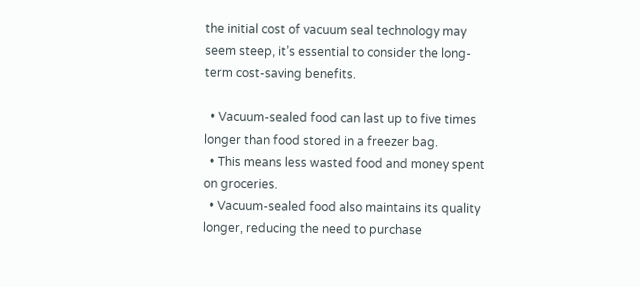the initial cost of vacuum seal technology may seem steep, it’s essential to consider the long-term cost-saving benefits.

  • Vacuum-sealed food can last up to five times longer than food stored in a freezer bag.
  • This means less wasted food and money spent on groceries.
  • Vacuum-sealed food also maintains its quality longer, reducing the need to purchase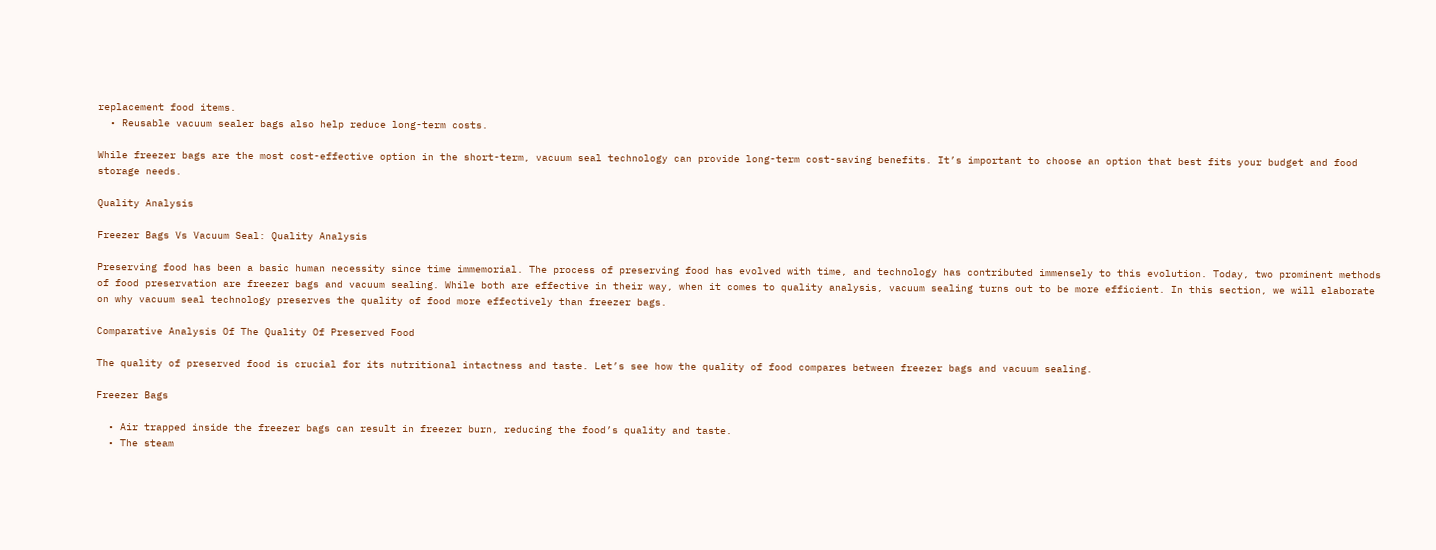replacement food items.
  • Reusable vacuum sealer bags also help reduce long-term costs.

While freezer bags are the most cost-effective option in the short-term, vacuum seal technology can provide long-term cost-saving benefits. It’s important to choose an option that best fits your budget and food storage needs.

Quality Analysis

Freezer Bags Vs Vacuum Seal: Quality Analysis

Preserving food has been a basic human necessity since time immemorial. The process of preserving food has evolved with time, and technology has contributed immensely to this evolution. Today, two prominent methods of food preservation are freezer bags and vacuum sealing. While both are effective in their way, when it comes to quality analysis, vacuum sealing turns out to be more efficient. In this section, we will elaborate on why vacuum seal technology preserves the quality of food more effectively than freezer bags.

Comparative Analysis Of The Quality Of Preserved Food

The quality of preserved food is crucial for its nutritional intactness and taste. Let’s see how the quality of food compares between freezer bags and vacuum sealing.

Freezer Bags

  • Air trapped inside the freezer bags can result in freezer burn, reducing the food’s quality and taste.
  • The steam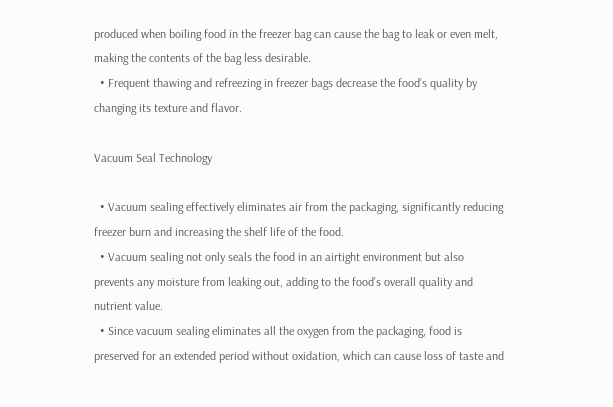produced when boiling food in the freezer bag can cause the bag to leak or even melt, making the contents of the bag less desirable.
  • Frequent thawing and refreezing in freezer bags decrease the food’s quality by changing its texture and flavor.

Vacuum Seal Technology

  • Vacuum sealing effectively eliminates air from the packaging, significantly reducing freezer burn and increasing the shelf life of the food.
  • Vacuum sealing not only seals the food in an airtight environment but also prevents any moisture from leaking out, adding to the food’s overall quality and nutrient value.
  • Since vacuum sealing eliminates all the oxygen from the packaging, food is preserved for an extended period without oxidation, which can cause loss of taste and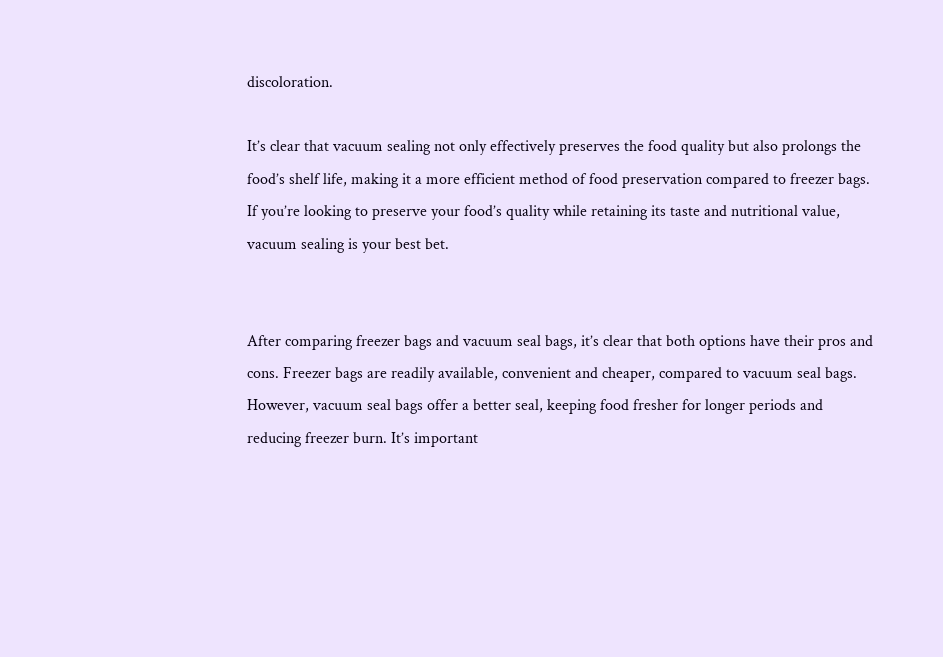discoloration.

It’s clear that vacuum sealing not only effectively preserves the food quality but also prolongs the food’s shelf life, making it a more efficient method of food preservation compared to freezer bags. If you’re looking to preserve your food’s quality while retaining its taste and nutritional value, vacuum sealing is your best bet.


After comparing freezer bags and vacuum seal bags, it’s clear that both options have their pros and cons. Freezer bags are readily available, convenient and cheaper, compared to vacuum seal bags. However, vacuum seal bags offer a better seal, keeping food fresher for longer periods and reducing freezer burn. It’s important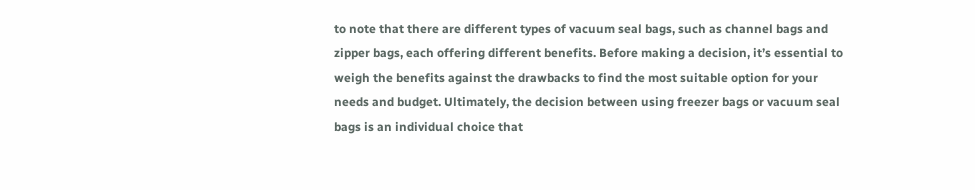to note that there are different types of vacuum seal bags, such as channel bags and zipper bags, each offering different benefits. Before making a decision, it’s essential to weigh the benefits against the drawbacks to find the most suitable option for your needs and budget. Ultimately, the decision between using freezer bags or vacuum seal bags is an individual choice that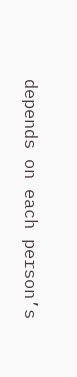depends on each person’s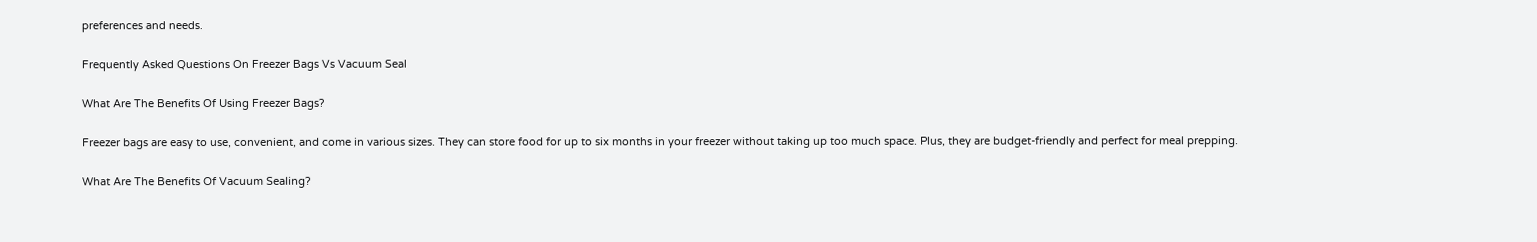preferences and needs.

Frequently Asked Questions On Freezer Bags Vs Vacuum Seal

What Are The Benefits Of Using Freezer Bags?

Freezer bags are easy to use, convenient, and come in various sizes. They can store food for up to six months in your freezer without taking up too much space. Plus, they are budget-friendly and perfect for meal prepping.

What Are The Benefits Of Vacuum Sealing?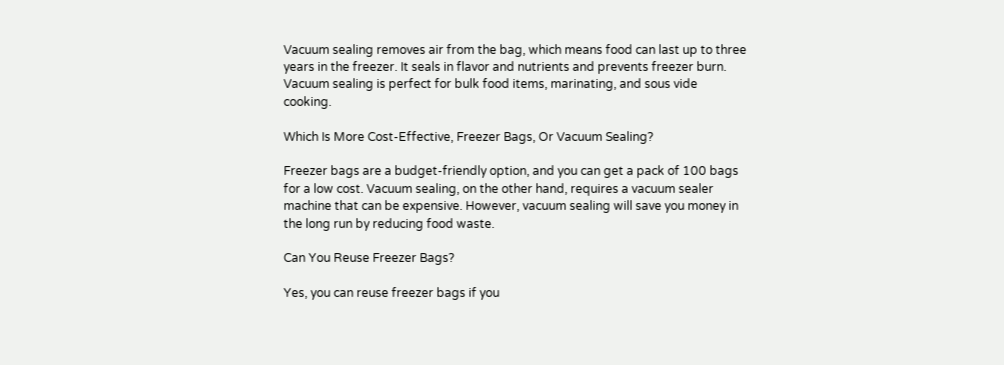Vacuum sealing removes air from the bag, which means food can last up to three years in the freezer. It seals in flavor and nutrients and prevents freezer burn. Vacuum sealing is perfect for bulk food items, marinating, and sous vide cooking.

Which Is More Cost-Effective, Freezer Bags, Or Vacuum Sealing?

Freezer bags are a budget-friendly option, and you can get a pack of 100 bags for a low cost. Vacuum sealing, on the other hand, requires a vacuum sealer machine that can be expensive. However, vacuum sealing will save you money in the long run by reducing food waste.

Can You Reuse Freezer Bags?

Yes, you can reuse freezer bags if you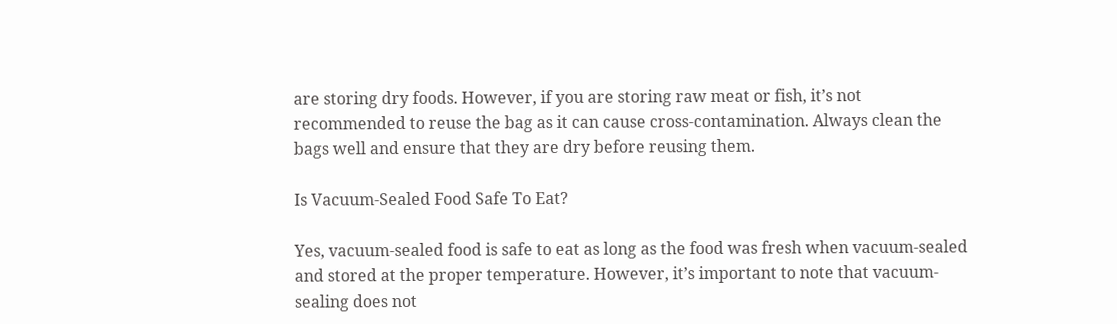are storing dry foods. However, if you are storing raw meat or fish, it’s not recommended to reuse the bag as it can cause cross-contamination. Always clean the bags well and ensure that they are dry before reusing them.

Is Vacuum-Sealed Food Safe To Eat?

Yes, vacuum-sealed food is safe to eat as long as the food was fresh when vacuum-sealed and stored at the proper temperature. However, it’s important to note that vacuum-sealing does not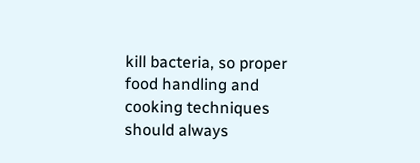kill bacteria, so proper food handling and cooking techniques should always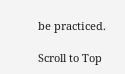be practiced.

Scroll to Top